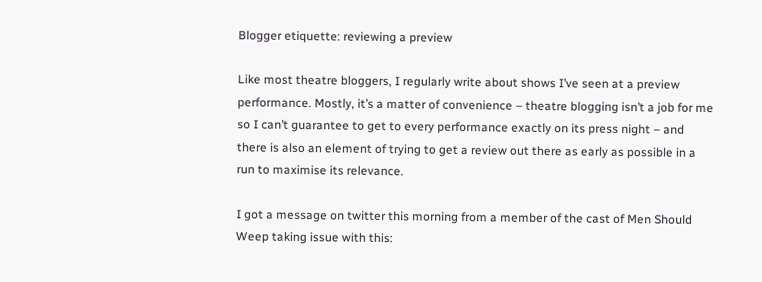Blogger etiquette: reviewing a preview

Like most theatre bloggers, I regularly write about shows I’ve seen at a preview performance. Mostly, it’s a matter of convenience – theatre blogging isn’t a job for me so I can’t guarantee to get to every performance exactly on its press night – and there is also an element of trying to get a review out there as early as possible in a run to maximise its relevance.

I got a message on twitter this morning from a member of the cast of Men Should Weep taking issue with this: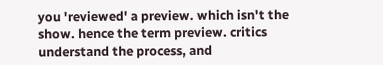you 'reviewed' a preview. which isn't the show. hence the term preview. critics understand the process, and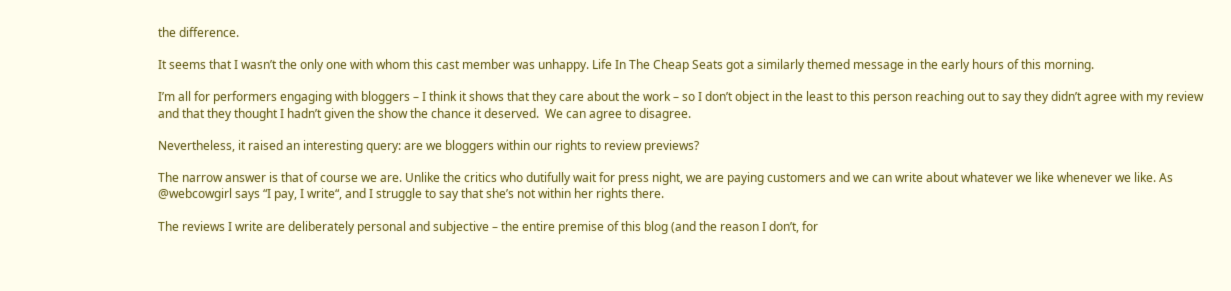the difference.

It seems that I wasn’t the only one with whom this cast member was unhappy. Life In The Cheap Seats got a similarly themed message in the early hours of this morning.

I’m all for performers engaging with bloggers – I think it shows that they care about the work – so I don’t object in the least to this person reaching out to say they didn’t agree with my review and that they thought I hadn’t given the show the chance it deserved.  We can agree to disagree.

Nevertheless, it raised an interesting query: are we bloggers within our rights to review previews?

The narrow answer is that of course we are. Unlike the critics who dutifully wait for press night, we are paying customers and we can write about whatever we like whenever we like. As @webcowgirl says “I pay, I write“, and I struggle to say that she’s not within her rights there.

The reviews I write are deliberately personal and subjective – the entire premise of this blog (and the reason I don’t, for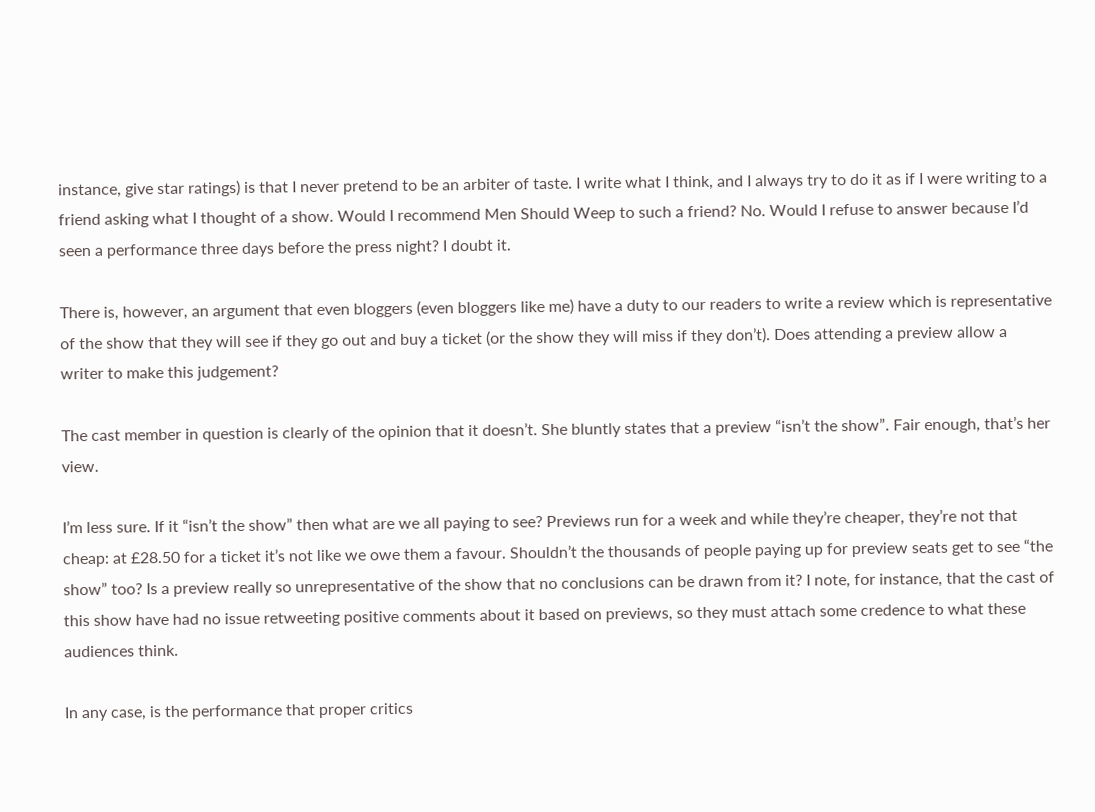instance, give star ratings) is that I never pretend to be an arbiter of taste. I write what I think, and I always try to do it as if I were writing to a friend asking what I thought of a show. Would I recommend Men Should Weep to such a friend? No. Would I refuse to answer because I’d seen a performance three days before the press night? I doubt it.

There is, however, an argument that even bloggers (even bloggers like me) have a duty to our readers to write a review which is representative of the show that they will see if they go out and buy a ticket (or the show they will miss if they don’t). Does attending a preview allow a writer to make this judgement?

The cast member in question is clearly of the opinion that it doesn’t. She bluntly states that a preview “isn’t the show”. Fair enough, that’s her view.

I’m less sure. If it “isn’t the show” then what are we all paying to see? Previews run for a week and while they’re cheaper, they’re not that cheap: at £28.50 for a ticket it’s not like we owe them a favour. Shouldn’t the thousands of people paying up for preview seats get to see “the show” too? Is a preview really so unrepresentative of the show that no conclusions can be drawn from it? I note, for instance, that the cast of this show have had no issue retweeting positive comments about it based on previews, so they must attach some credence to what these audiences think.

In any case, is the performance that proper critics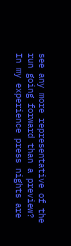see any more representative of the run going forward than a preview? In my experience press nights are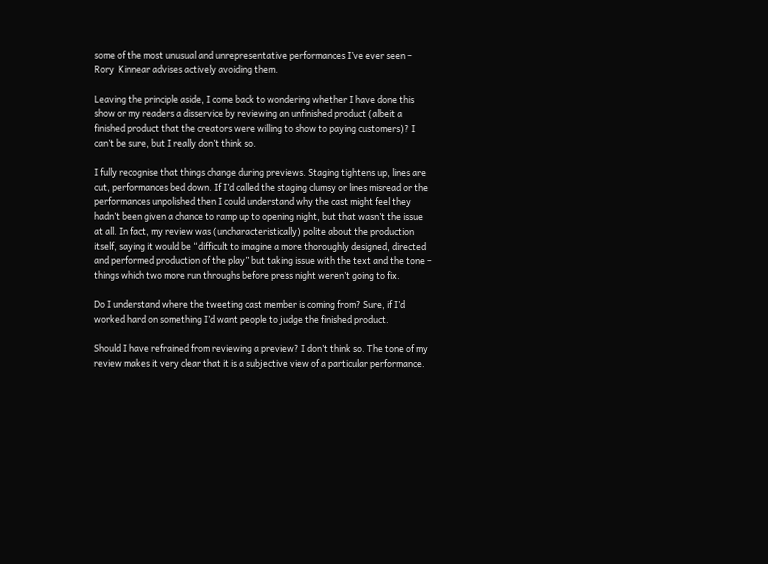some of the most unusual and unrepresentative performances I’ve ever seen – Rory  Kinnear advises actively avoiding them.

Leaving the principle aside, I come back to wondering whether I have done this show or my readers a disservice by reviewing an unfinished product (albeit a finished product that the creators were willing to show to paying customers)? I can’t be sure, but I really don’t think so.

I fully recognise that things change during previews. Staging tightens up, lines are cut, performances bed down. If I’d called the staging clumsy or lines misread or the performances unpolished then I could understand why the cast might feel they hadn’t been given a chance to ramp up to opening night, but that wasn’t the issue at all. In fact, my review was (uncharacteristically) polite about the production itself, saying it would be “difficult to imagine a more thoroughly designed, directed and performed production of the play” but taking issue with the text and the tone – things which two more run throughs before press night weren’t going to fix.

Do I understand where the tweeting cast member is coming from? Sure, if I’d worked hard on something I’d want people to judge the finished product.

Should I have refrained from reviewing a preview? I don’t think so. The tone of my review makes it very clear that it is a subjective view of a particular performance.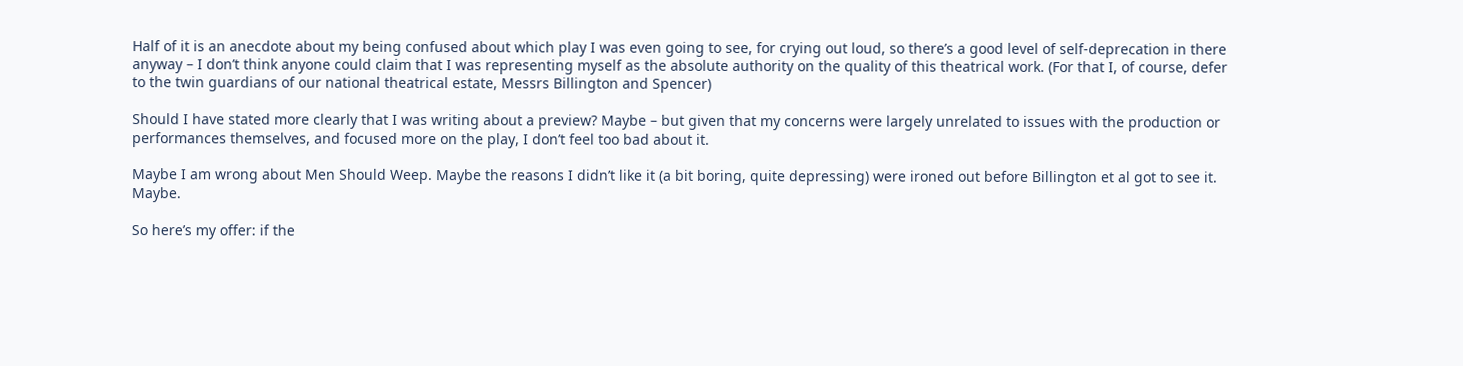Half of it is an anecdote about my being confused about which play I was even going to see, for crying out loud, so there’s a good level of self-deprecation in there anyway – I don’t think anyone could claim that I was representing myself as the absolute authority on the quality of this theatrical work. (For that I, of course, defer to the twin guardians of our national theatrical estate, Messrs Billington and Spencer)

Should I have stated more clearly that I was writing about a preview? Maybe – but given that my concerns were largely unrelated to issues with the production or performances themselves, and focused more on the play, I don’t feel too bad about it.

Maybe I am wrong about Men Should Weep. Maybe the reasons I didn’t like it (a bit boring, quite depressing) were ironed out before Billington et al got to see it. Maybe.

So here’s my offer: if the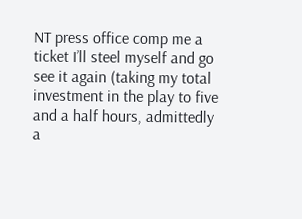NT press office comp me a ticket I’ll steel myself and go see it again (taking my total investment in the play to five and a half hours, admittedly a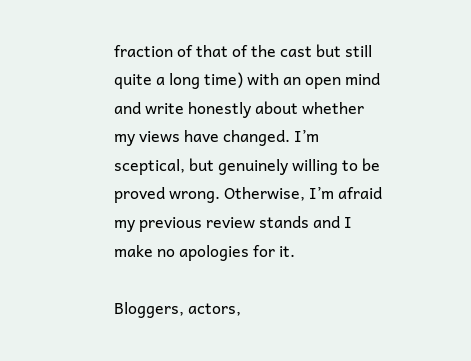fraction of that of the cast but still quite a long time) with an open mind and write honestly about whether my views have changed. I’m sceptical, but genuinely willing to be proved wrong. Otherwise, I’m afraid my previous review stands and I make no apologies for it.

Bloggers, actors,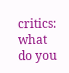critics: what do you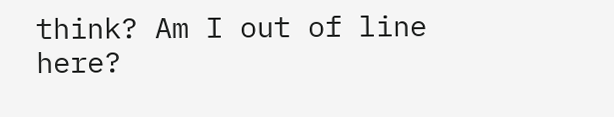think? Am I out of line here?